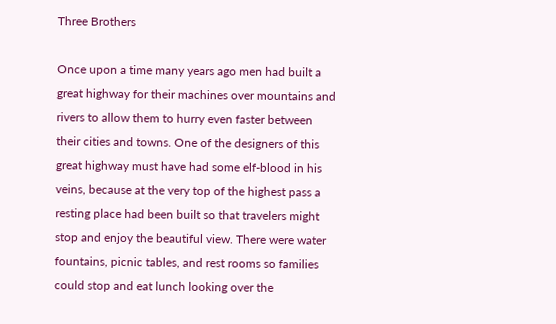Three Brothers

Once upon a time many years ago men had built a great highway for their machines over mountains and rivers to allow them to hurry even faster between their cities and towns. One of the designers of this great highway must have had some elf-blood in his veins, because at the very top of the highest pass a resting place had been built so that travelers might stop and enjoy the beautiful view. There were water fountains, picnic tables, and rest rooms so families could stop and eat lunch looking over the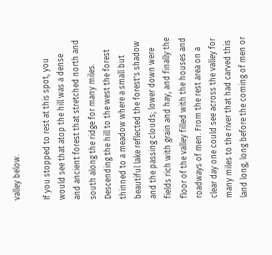valley below.

If you stopped to rest at this spot, you would see that atop the hill was a dense and ancient forest that stretched north and south along the ridge for many miles. Descending the hill to the west the forest thinned to a meadow where a small but beautiful lake reflected the forest's shadow and the passing clouds; lower down were fields rich with grain and hay, and finally the floor of the valley filled with the houses and roadways of men. From the rest area on a clear day one could see across the valley for many miles to the river that had carved this land long, long before the coming of men or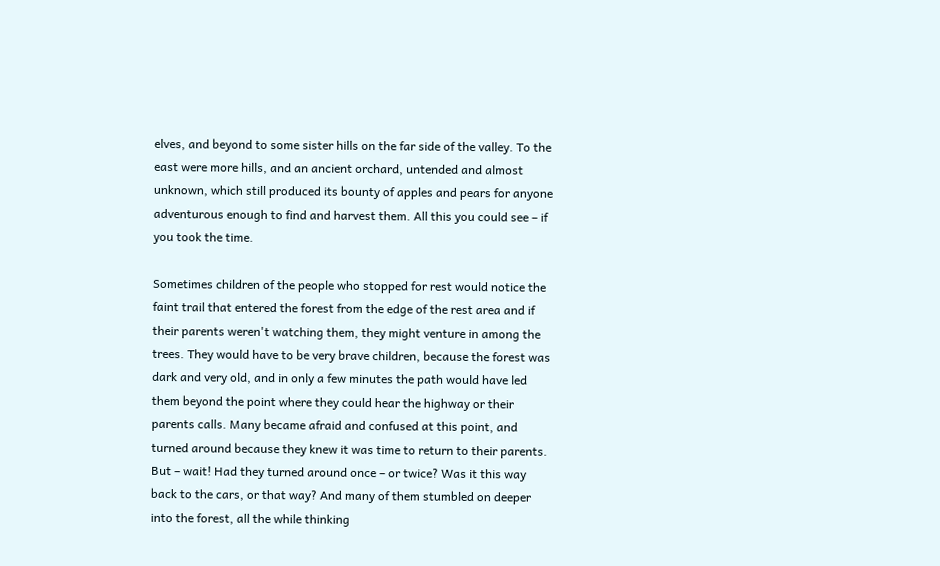elves, and beyond to some sister hills on the far side of the valley. To the east were more hills, and an ancient orchard, untended and almost unknown, which still produced its bounty of apples and pears for anyone adventurous enough to find and harvest them. All this you could see – if you took the time.

Sometimes children of the people who stopped for rest would notice the faint trail that entered the forest from the edge of the rest area and if their parents weren't watching them, they might venture in among the trees. They would have to be very brave children, because the forest was dark and very old, and in only a few minutes the path would have led them beyond the point where they could hear the highway or their parents calls. Many became afraid and confused at this point, and turned around because they knew it was time to return to their parents. But – wait! Had they turned around once – or twice? Was it this way back to the cars, or that way? And many of them stumbled on deeper into the forest, all the while thinking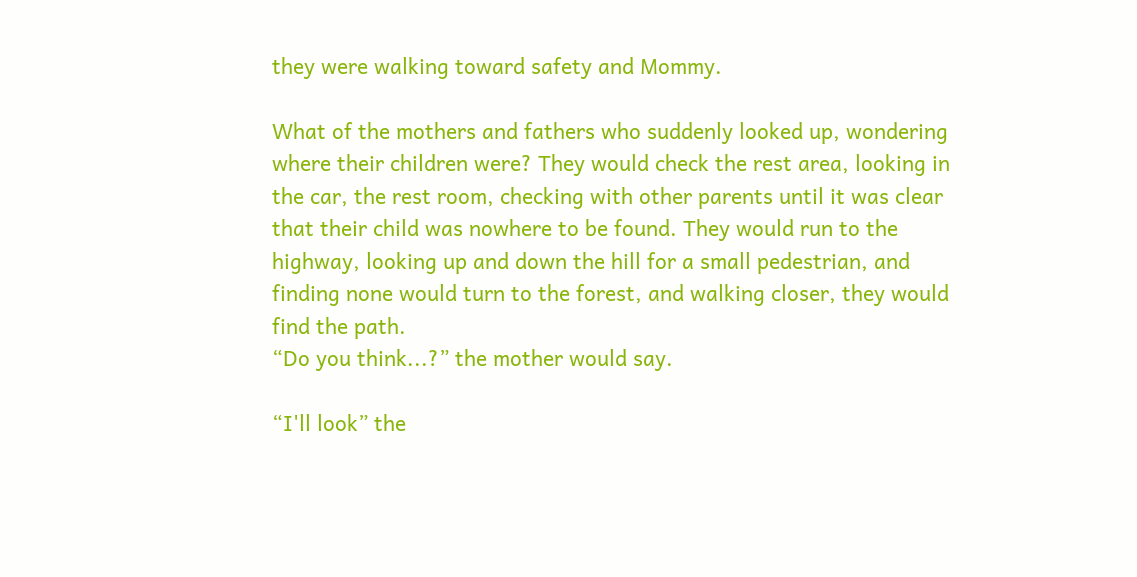they were walking toward safety and Mommy.

What of the mothers and fathers who suddenly looked up, wondering where their children were? They would check the rest area, looking in the car, the rest room, checking with other parents until it was clear that their child was nowhere to be found. They would run to the highway, looking up and down the hill for a small pedestrian, and finding none would turn to the forest, and walking closer, they would find the path.
“Do you think...?” the mother would say.

“I'll look” the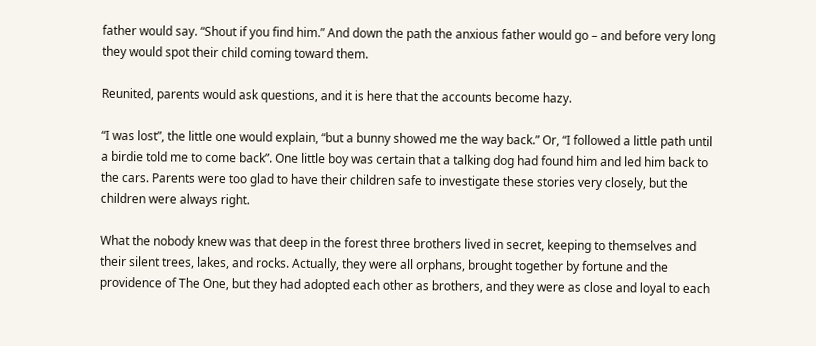father would say. “Shout if you find him.” And down the path the anxious father would go – and before very long they would spot their child coming toward them.

Reunited, parents would ask questions, and it is here that the accounts become hazy.

“I was lost”, the little one would explain, “but a bunny showed me the way back.” Or, “I followed a little path until a birdie told me to come back”. One little boy was certain that a talking dog had found him and led him back to the cars. Parents were too glad to have their children safe to investigate these stories very closely, but the children were always right.

What the nobody knew was that deep in the forest three brothers lived in secret, keeping to themselves and their silent trees, lakes, and rocks. Actually, they were all orphans, brought together by fortune and the providence of The One, but they had adopted each other as brothers, and they were as close and loyal to each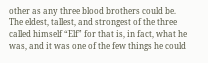other as any three blood brothers could be. The eldest, tallest, and strongest of the three called himself “Elf” for that is, in fact, what he was, and it was one of the few things he could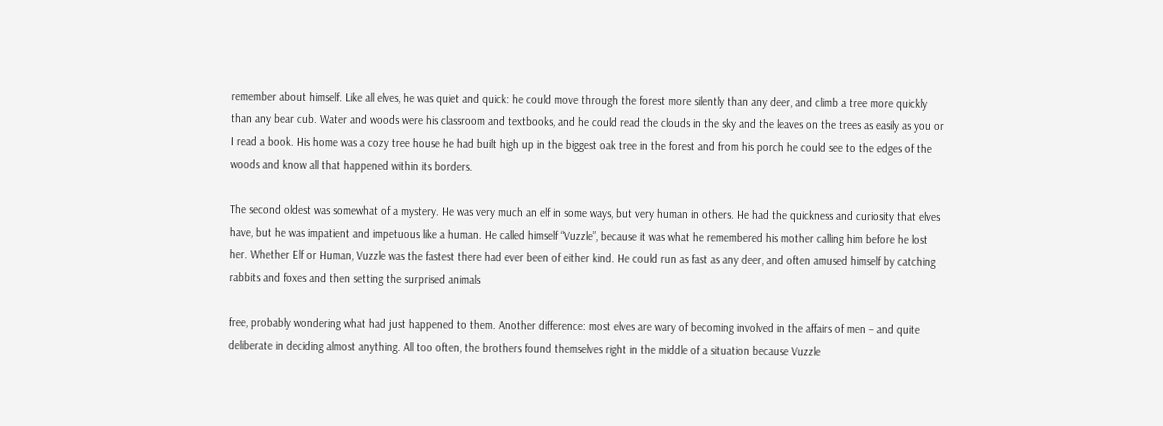remember about himself. Like all elves, he was quiet and quick: he could move through the forest more silently than any deer, and climb a tree more quickly than any bear cub. Water and woods were his classroom and textbooks, and he could read the clouds in the sky and the leaves on the trees as easily as you or I read a book. His home was a cozy tree house he had built high up in the biggest oak tree in the forest and from his porch he could see to the edges of the woods and know all that happened within its borders.

The second oldest was somewhat of a mystery. He was very much an elf in some ways, but very human in others. He had the quickness and curiosity that elves have, but he was impatient and impetuous like a human. He called himself “Vuzzle”, because it was what he remembered his mother calling him before he lost her. Whether Elf or Human, Vuzzle was the fastest there had ever been of either kind. He could run as fast as any deer, and often amused himself by catching rabbits and foxes and then setting the surprised animals

free, probably wondering what had just happened to them. Another difference: most elves are wary of becoming involved in the affairs of men – and quite deliberate in deciding almost anything. All too often, the brothers found themselves right in the middle of a situation because Vuzzle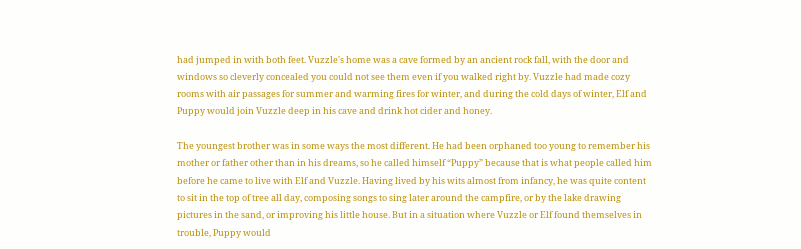had jumped in with both feet. Vuzzle's home was a cave formed by an ancient rock fall, with the door and windows so cleverly concealed you could not see them even if you walked right by. Vuzzle had made cozy rooms with air passages for summer and warming fires for winter, and during the cold days of winter, Elf and Puppy would join Vuzzle deep in his cave and drink hot cider and honey.

The youngest brother was in some ways the most different. He had been orphaned too young to remember his mother or father other than in his dreams, so he called himself “Puppy” because that is what people called him before he came to live with Elf and Vuzzle. Having lived by his wits almost from infancy, he was quite content to sit in the top of tree all day, composing songs to sing later around the campfire, or by the lake drawing pictures in the sand, or improving his little house. But in a situation where Vuzzle or Elf found themselves in trouble, Puppy would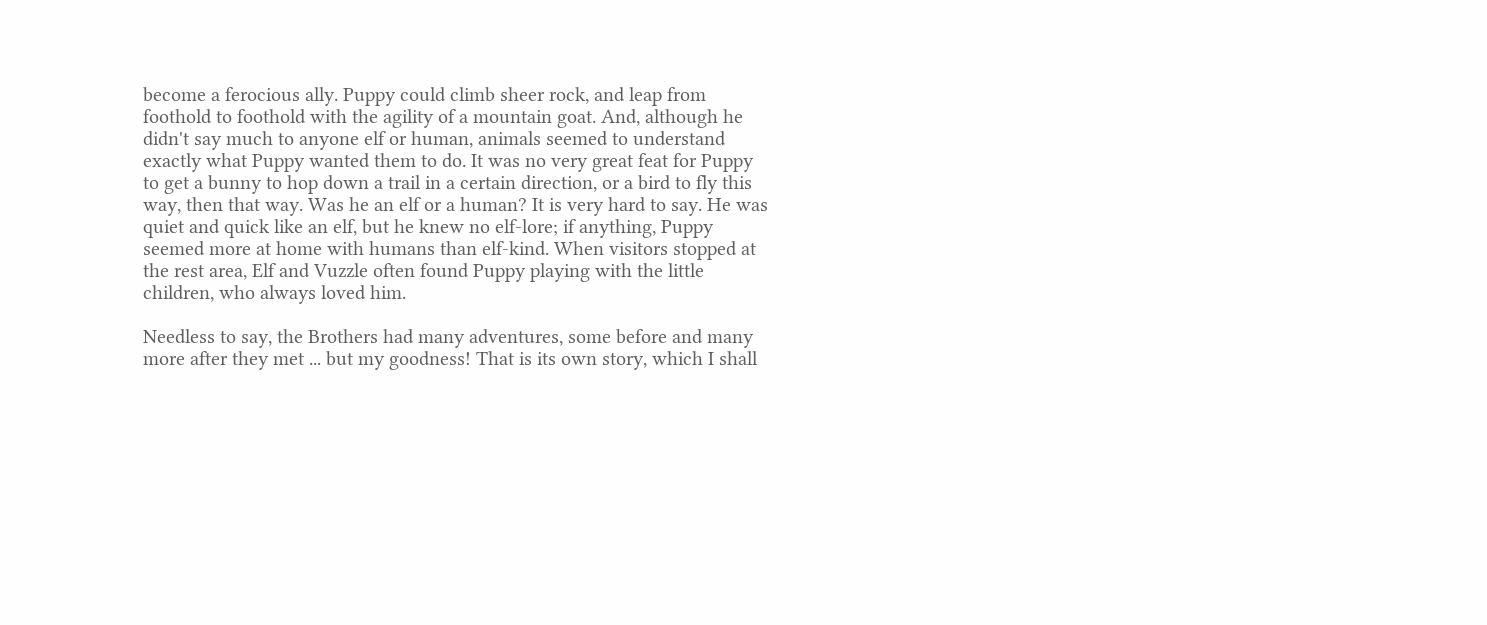become a ferocious ally. Puppy could climb sheer rock, and leap from foothold to foothold with the agility of a mountain goat. And, although he didn't say much to anyone elf or human, animals seemed to understand exactly what Puppy wanted them to do. It was no very great feat for Puppy to get a bunny to hop down a trail in a certain direction, or a bird to fly this way, then that way. Was he an elf or a human? It is very hard to say. He was quiet and quick like an elf, but he knew no elf-lore; if anything, Puppy seemed more at home with humans than elf-kind. When visitors stopped at the rest area, Elf and Vuzzle often found Puppy playing with the little children, who always loved him.

Needless to say, the Brothers had many adventures, some before and many more after they met ... but my goodness! That is its own story, which I shall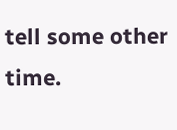tell some other time.